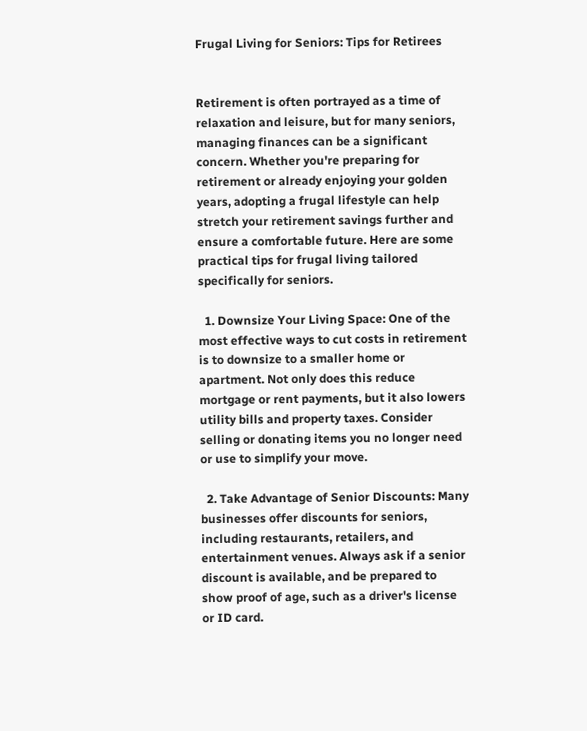Frugal Living for Seniors: Tips for Retirees


Retirement is often portrayed as a time of relaxation and leisure, but for many seniors, managing finances can be a significant concern. Whether you're preparing for retirement or already enjoying your golden years, adopting a frugal lifestyle can help stretch your retirement savings further and ensure a comfortable future. Here are some practical tips for frugal living tailored specifically for seniors.

  1. Downsize Your Living Space: One of the most effective ways to cut costs in retirement is to downsize to a smaller home or apartment. Not only does this reduce mortgage or rent payments, but it also lowers utility bills and property taxes. Consider selling or donating items you no longer need or use to simplify your move.

  2. Take Advantage of Senior Discounts: Many businesses offer discounts for seniors, including restaurants, retailers, and entertainment venues. Always ask if a senior discount is available, and be prepared to show proof of age, such as a driver's license or ID card.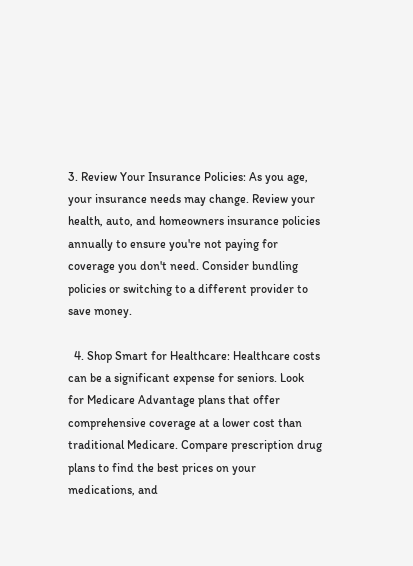3. Review Your Insurance Policies: As you age, your insurance needs may change. Review your health, auto, and homeowners insurance policies annually to ensure you're not paying for coverage you don't need. Consider bundling policies or switching to a different provider to save money.

  4. Shop Smart for Healthcare: Healthcare costs can be a significant expense for seniors. Look for Medicare Advantage plans that offer comprehensive coverage at a lower cost than traditional Medicare. Compare prescription drug plans to find the best prices on your medications, and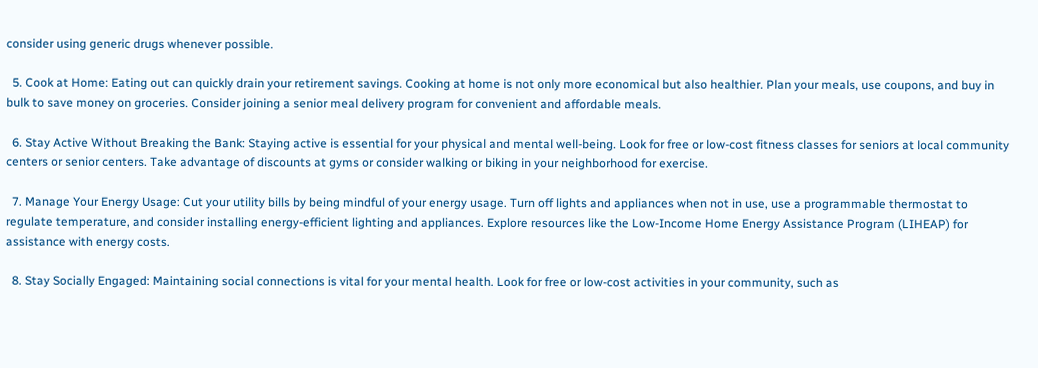consider using generic drugs whenever possible.

  5. Cook at Home: Eating out can quickly drain your retirement savings. Cooking at home is not only more economical but also healthier. Plan your meals, use coupons, and buy in bulk to save money on groceries. Consider joining a senior meal delivery program for convenient and affordable meals.

  6. Stay Active Without Breaking the Bank: Staying active is essential for your physical and mental well-being. Look for free or low-cost fitness classes for seniors at local community centers or senior centers. Take advantage of discounts at gyms or consider walking or biking in your neighborhood for exercise.

  7. Manage Your Energy Usage: Cut your utility bills by being mindful of your energy usage. Turn off lights and appliances when not in use, use a programmable thermostat to regulate temperature, and consider installing energy-efficient lighting and appliances. Explore resources like the Low-Income Home Energy Assistance Program (LIHEAP) for assistance with energy costs.

  8. Stay Socially Engaged: Maintaining social connections is vital for your mental health. Look for free or low-cost activities in your community, such as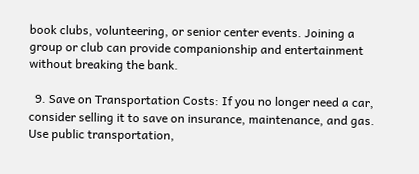book clubs, volunteering, or senior center events. Joining a group or club can provide companionship and entertainment without breaking the bank.

  9. Save on Transportation Costs: If you no longer need a car, consider selling it to save on insurance, maintenance, and gas. Use public transportation,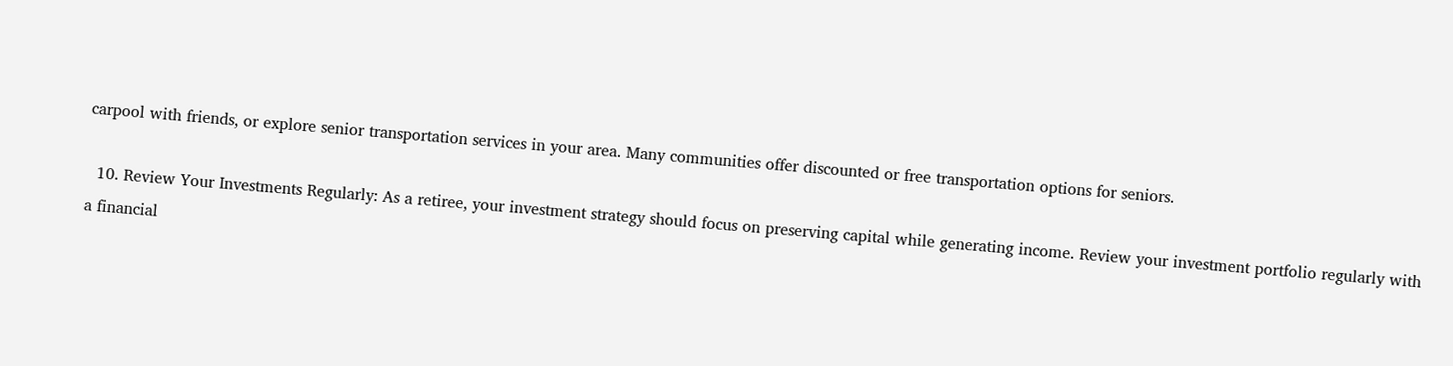carpool with friends, or explore senior transportation services in your area. Many communities offer discounted or free transportation options for seniors.

  10. Review Your Investments Regularly: As a retiree, your investment strategy should focus on preserving capital while generating income. Review your investment portfolio regularly with a financial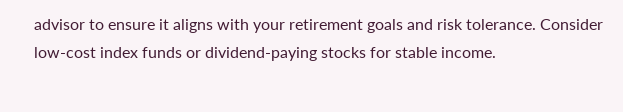advisor to ensure it aligns with your retirement goals and risk tolerance. Consider low-cost index funds or dividend-paying stocks for stable income.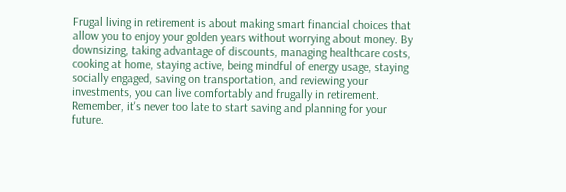Frugal living in retirement is about making smart financial choices that allow you to enjoy your golden years without worrying about money. By downsizing, taking advantage of discounts, managing healthcare costs, cooking at home, staying active, being mindful of energy usage, staying socially engaged, saving on transportation, and reviewing your investments, you can live comfortably and frugally in retirement. Remember, it's never too late to start saving and planning for your future.